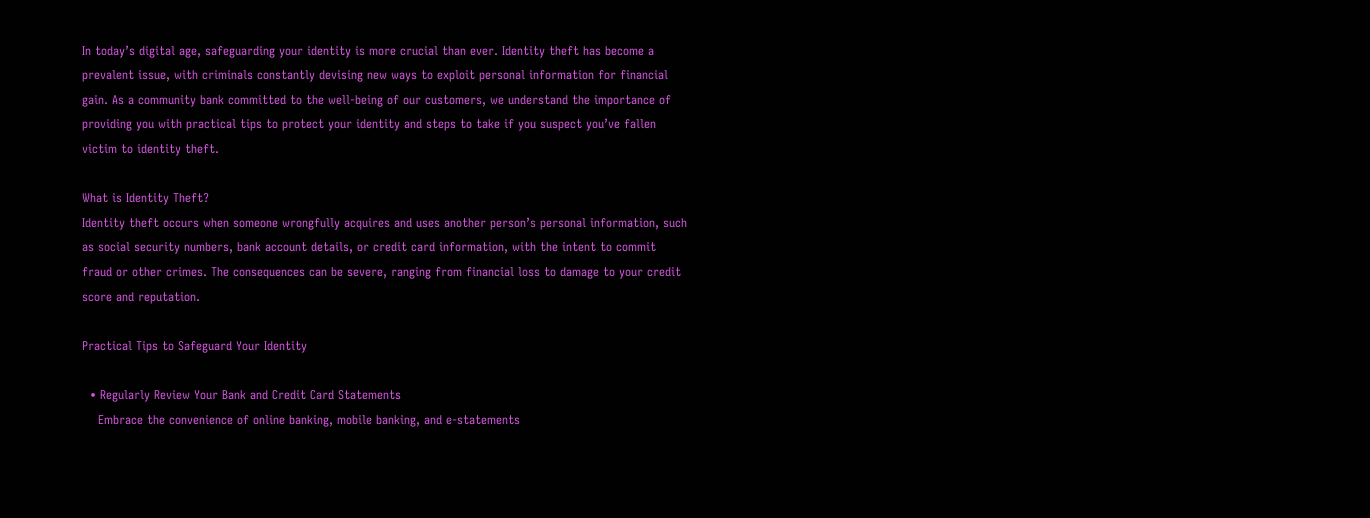In today’s digital age, safeguarding your identity is more crucial than ever. Identity theft has become a prevalent issue, with criminals constantly devising new ways to exploit personal information for financial gain. As a community bank committed to the well-being of our customers, we understand the importance of providing you with practical tips to protect your identity and steps to take if you suspect you’ve fallen victim to identity theft.

What is Identity Theft?
Identity theft occurs when someone wrongfully acquires and uses another person’s personal information, such as social security numbers, bank account details, or credit card information, with the intent to commit fraud or other crimes. The consequences can be severe, ranging from financial loss to damage to your credit score and reputation.

Practical Tips to Safeguard Your Identity

  • Regularly Review Your Bank and Credit Card Statements
    Embrace the convenience of online banking, mobile banking, and e-statements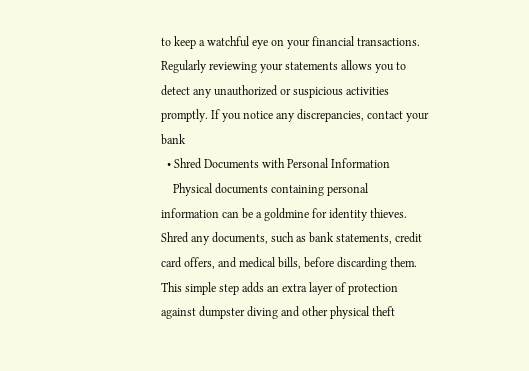to keep a watchful eye on your financial transactions. Regularly reviewing your statements allows you to detect any unauthorized or suspicious activities promptly. If you notice any discrepancies, contact your bank
  • Shred Documents with Personal Information
    Physical documents containing personal information can be a goldmine for identity thieves. Shred any documents, such as bank statements, credit card offers, and medical bills, before discarding them. This simple step adds an extra layer of protection against dumpster diving and other physical theft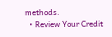methods.
  • Review Your Credit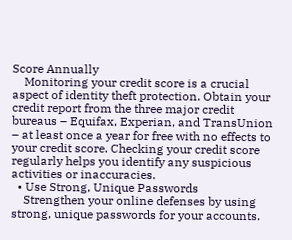Score Annually
    Monitoring your credit score is a crucial aspect of identity theft protection. Obtain your credit report from the three major credit bureaus – Equifax, Experian, and TransUnion – at least once a year for free with no effects to your credit score. Checking your credit score regularly helps you identify any suspicious activities or inaccuracies.
  • Use Strong, Unique Passwords
    Strengthen your online defenses by using strong, unique passwords for your accounts.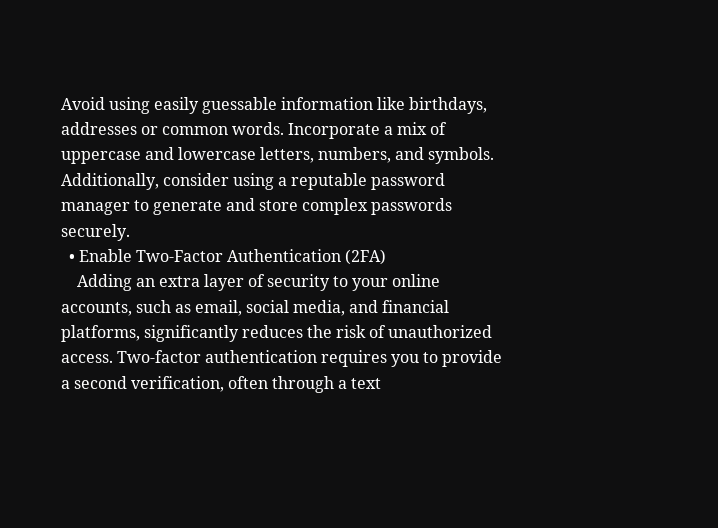Avoid using easily guessable information like birthdays, addresses or common words. Incorporate a mix of uppercase and lowercase letters, numbers, and symbols. Additionally, consider using a reputable password manager to generate and store complex passwords securely.
  • Enable Two-Factor Authentication (2FA)
    Adding an extra layer of security to your online accounts, such as email, social media, and financial platforms, significantly reduces the risk of unauthorized access. Two-factor authentication requires you to provide a second verification, often through a text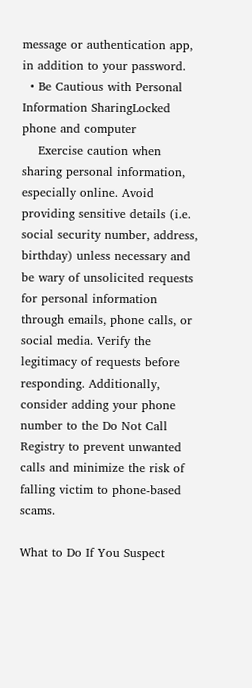message or authentication app, in addition to your password.
  • Be Cautious with Personal Information SharingLocked phone and computer
    Exercise caution when sharing personal information, especially online. Avoid providing sensitive details (i.e. social security number, address, birthday) unless necessary and be wary of unsolicited requests for personal information through emails, phone calls, or social media. Verify the legitimacy of requests before responding. Additionally, consider adding your phone number to the Do Not Call Registry to prevent unwanted calls and minimize the risk of falling victim to phone-based scams.

What to Do If You Suspect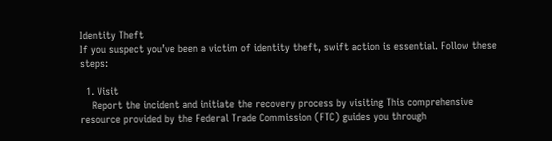Identity Theft
If you suspect you’ve been a victim of identity theft, swift action is essential. Follow these steps:

  1. Visit
    Report the incident and initiate the recovery process by visiting This comprehensive resource provided by the Federal Trade Commission (FTC) guides you through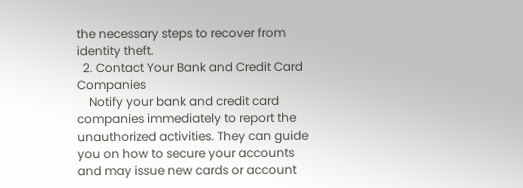the necessary steps to recover from identity theft.
  2. Contact Your Bank and Credit Card Companies
    Notify your bank and credit card companies immediately to report the unauthorized activities. They can guide you on how to secure your accounts and may issue new cards or account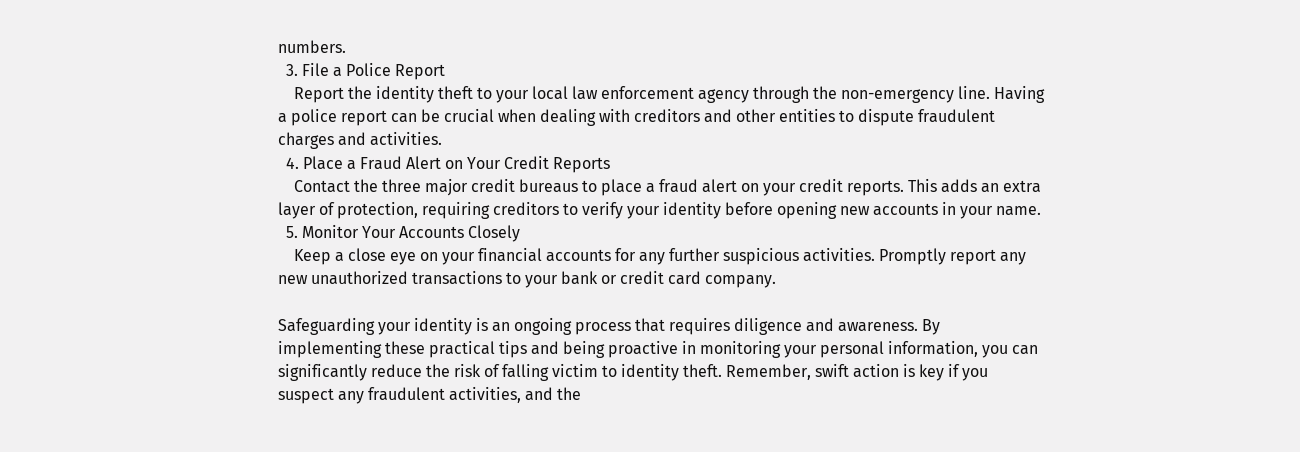numbers.
  3. File a Police Report
    Report the identity theft to your local law enforcement agency through the non-emergency line. Having a police report can be crucial when dealing with creditors and other entities to dispute fraudulent charges and activities.
  4. Place a Fraud Alert on Your Credit Reports
    Contact the three major credit bureaus to place a fraud alert on your credit reports. This adds an extra layer of protection, requiring creditors to verify your identity before opening new accounts in your name.
  5. Monitor Your Accounts Closely
    Keep a close eye on your financial accounts for any further suspicious activities. Promptly report any new unauthorized transactions to your bank or credit card company.

Safeguarding your identity is an ongoing process that requires diligence and awareness. By implementing these practical tips and being proactive in monitoring your personal information, you can significantly reduce the risk of falling victim to identity theft. Remember, swift action is key if you suspect any fraudulent activities, and the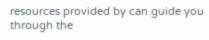resources provided by can guide you through the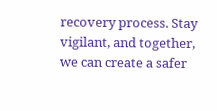recovery process. Stay vigilant, and together, we can create a safer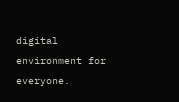digital environment for everyone.